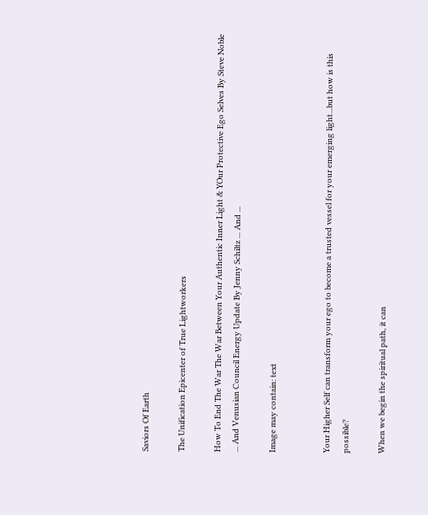Saviors Of Earth

The Unification Epicenter of True Lightworkers

How To End The War The War Between Your Authentic Inner Light & YOur Protective Ego Selves By Steve Noble ... And Venusian Council Energy Update By Jenny Schiltz ... And ...

Image may contain: text


Your Higher Self can transform your ego to become a trusted vessel for your emerging light...but how is this possible?

When we begin the spiritual path, it can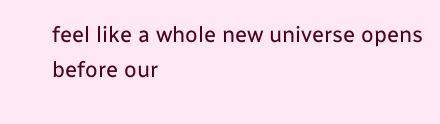feel like a whole new universe opens before our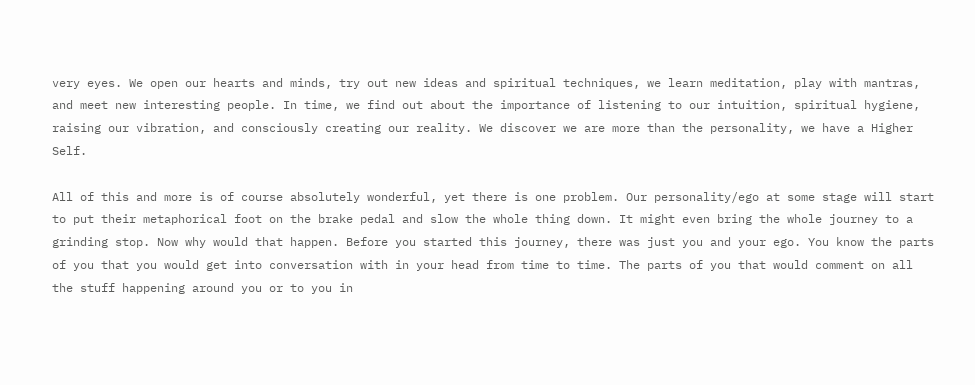very eyes. We open our hearts and minds, try out new ideas and spiritual techniques, we learn meditation, play with mantras, and meet new interesting people. In time, we find out about the importance of listening to our intuition, spiritual hygiene, raising our vibration, and consciously creating our reality. We discover we are more than the personality, we have a Higher Self.

All of this and more is of course absolutely wonderful, yet there is one problem. Our personality/ego at some stage will start to put their metaphorical foot on the brake pedal and slow the whole thing down. It might even bring the whole journey to a grinding stop. Now why would that happen. Before you started this journey, there was just you and your ego. You know the parts of you that you would get into conversation with in your head from time to time. The parts of you that would comment on all the stuff happening around you or to you in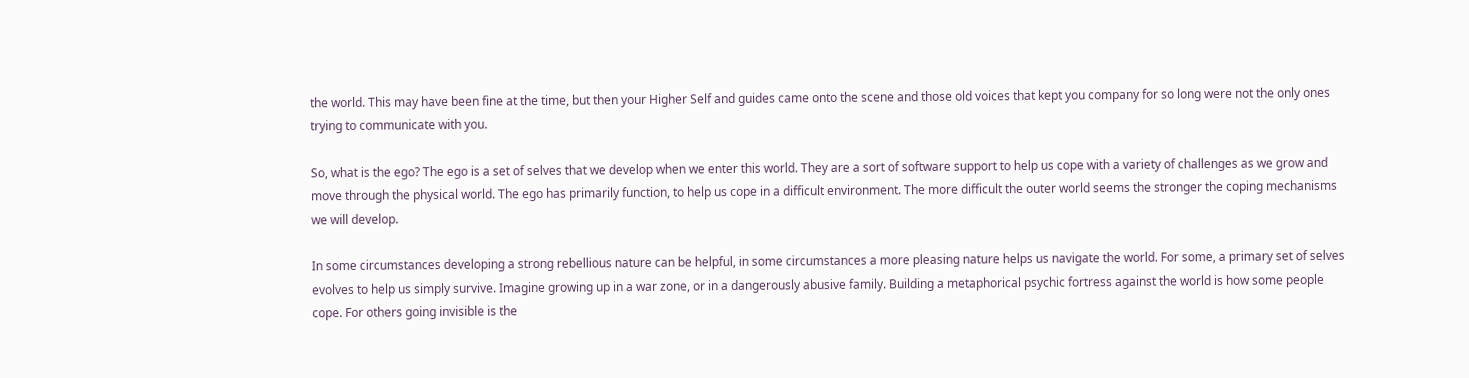the world. This may have been fine at the time, but then your Higher Self and guides came onto the scene and those old voices that kept you company for so long were not the only ones trying to communicate with you.

So, what is the ego? The ego is a set of selves that we develop when we enter this world. They are a sort of software support to help us cope with a variety of challenges as we grow and move through the physical world. The ego has primarily function, to help us cope in a difficult environment. The more difficult the outer world seems the stronger the coping mechanisms we will develop.

In some circumstances developing a strong rebellious nature can be helpful, in some circumstances a more pleasing nature helps us navigate the world. For some, a primary set of selves evolves to help us simply survive. Imagine growing up in a war zone, or in a dangerously abusive family. Building a metaphorical psychic fortress against the world is how some people cope. For others going invisible is the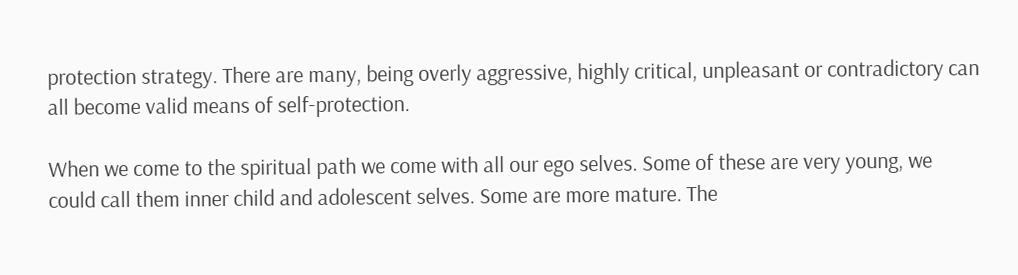protection strategy. There are many, being overly aggressive, highly critical, unpleasant or contradictory can all become valid means of self-protection.

When we come to the spiritual path we come with all our ego selves. Some of these are very young, we could call them inner child and adolescent selves. Some are more mature. The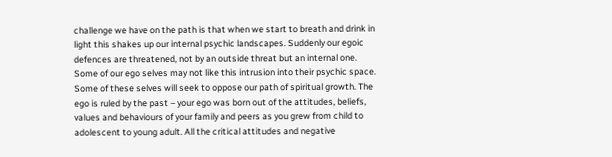challenge we have on the path is that when we start to breath and drink in light this shakes up our internal psychic landscapes. Suddenly our egoic defences are threatened, not by an outside threat but an internal one. Some of our ego selves may not like this intrusion into their psychic space. Some of these selves will seek to oppose our path of spiritual growth. The ego is ruled by the past – your ego was born out of the attitudes, beliefs, values and behaviours of your family and peers as you grew from child to adolescent to young adult. All the critical attitudes and negative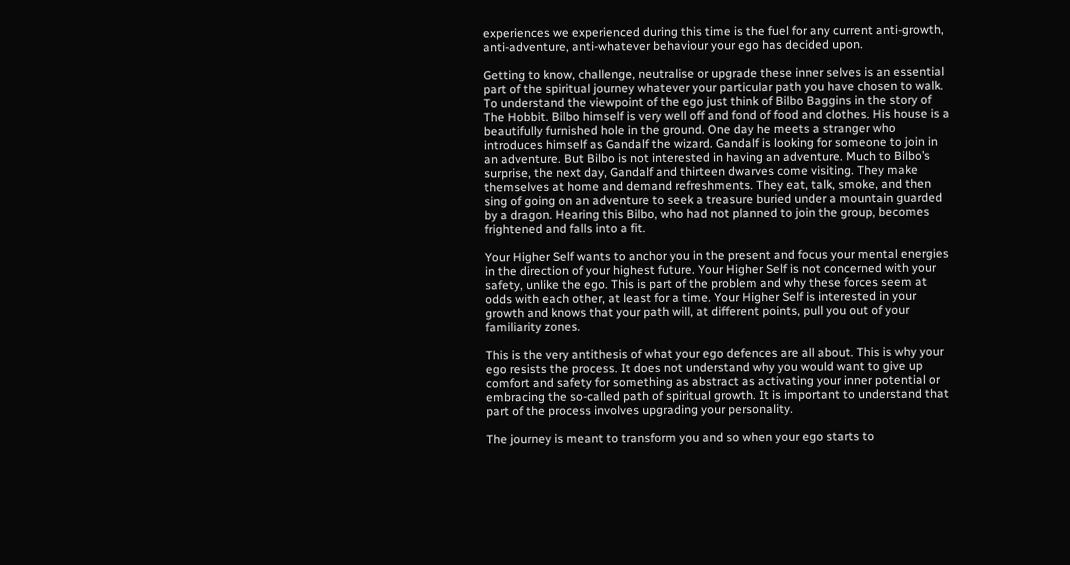experiences we experienced during this time is the fuel for any current anti-growth, anti-adventure, anti-whatever behaviour your ego has decided upon.

Getting to know, challenge, neutralise or upgrade these inner selves is an essential part of the spiritual journey whatever your particular path you have chosen to walk. To understand the viewpoint of the ego just think of Bilbo Baggins in the story of The Hobbit. Bilbo himself is very well off and fond of food and clothes. His house is a beautifully furnished hole in the ground. One day he meets a stranger who introduces himself as Gandalf the wizard. Gandalf is looking for someone to join in an adventure. But Bilbo is not interested in having an adventure. Much to Bilbo’s surprise, the next day, Gandalf and thirteen dwarves come visiting. They make themselves at home and demand refreshments. They eat, talk, smoke, and then sing of going on an adventure to seek a treasure buried under a mountain guarded by a dragon. Hearing this Bilbo, who had not planned to join the group, becomes frightened and falls into a fit.

Your Higher Self wants to anchor you in the present and focus your mental energies in the direction of your highest future. Your Higher Self is not concerned with your safety, unlike the ego. This is part of the problem and why these forces seem at odds with each other, at least for a time. Your Higher Self is interested in your growth and knows that your path will, at different points, pull you out of your familiarity zones.

This is the very antithesis of what your ego defences are all about. This is why your ego resists the process. It does not understand why you would want to give up comfort and safety for something as abstract as activating your inner potential or embracing the so-called path of spiritual growth. It is important to understand that part of the process involves upgrading your personality.

The journey is meant to transform you and so when your ego starts to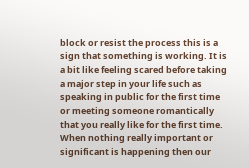block or resist the process this is a sign that something is working. It is a bit like feeling scared before taking a major step in your life such as speaking in public for the first time or meeting someone romantically that you really like for the first time. When nothing really important or significant is happening then our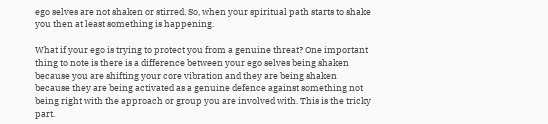ego selves are not shaken or stirred. So, when your spiritual path starts to shake you then at least something is happening.

What if your ego is trying to protect you from a genuine threat? One important thing to note is there is a difference between your ego selves being shaken because you are shifting your core vibration and they are being shaken because they are being activated as a genuine defence against something not being right with the approach or group you are involved with. This is the tricky part.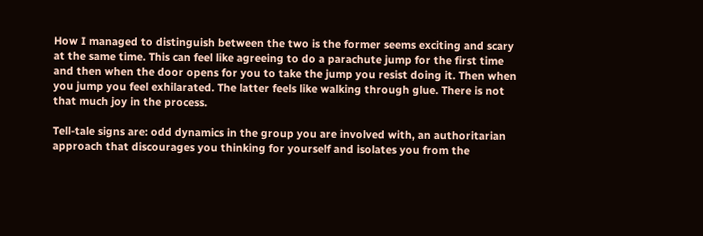How I managed to distinguish between the two is the former seems exciting and scary at the same time. This can feel like agreeing to do a parachute jump for the first time and then when the door opens for you to take the jump you resist doing it. Then when you jump you feel exhilarated. The latter feels like walking through glue. There is not that much joy in the process.

Tell-tale signs are: odd dynamics in the group you are involved with, an authoritarian approach that discourages you thinking for yourself and isolates you from the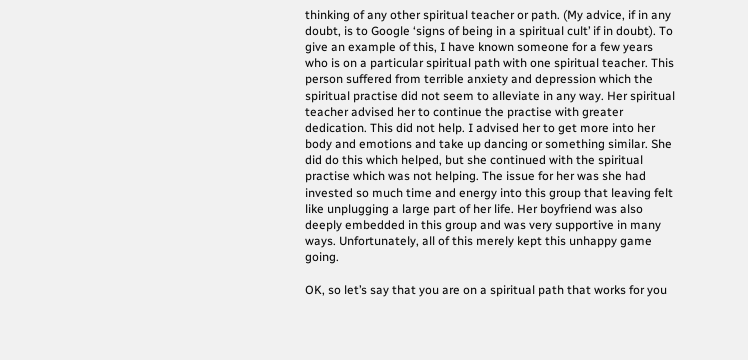thinking of any other spiritual teacher or path. (My advice, if in any doubt, is to Google ‘signs of being in a spiritual cult’ if in doubt). To give an example of this, I have known someone for a few years who is on a particular spiritual path with one spiritual teacher. This person suffered from terrible anxiety and depression which the spiritual practise did not seem to alleviate in any way. Her spiritual teacher advised her to continue the practise with greater dedication. This did not help. I advised her to get more into her body and emotions and take up dancing or something similar. She did do this which helped, but she continued with the spiritual practise which was not helping. The issue for her was she had invested so much time and energy into this group that leaving felt like unplugging a large part of her life. Her boyfriend was also deeply embedded in this group and was very supportive in many ways. Unfortunately, all of this merely kept this unhappy game going.

OK, so let’s say that you are on a spiritual path that works for you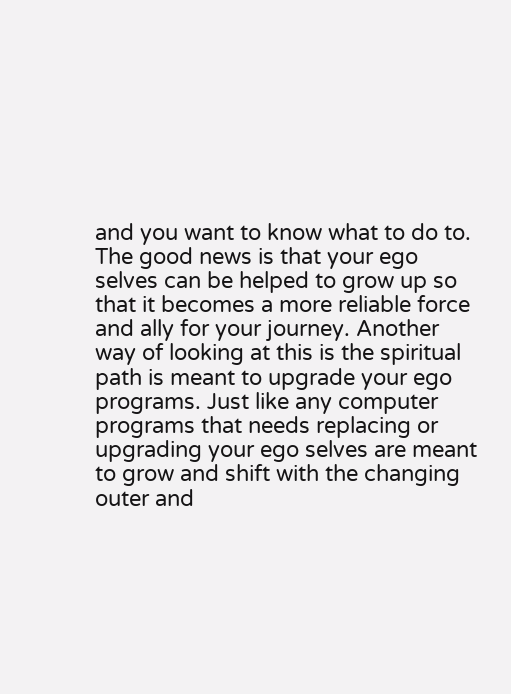and you want to know what to do to. The good news is that your ego selves can be helped to grow up so that it becomes a more reliable force and ally for your journey. Another way of looking at this is the spiritual path is meant to upgrade your ego programs. Just like any computer programs that needs replacing or upgrading your ego selves are meant to grow and shift with the changing outer and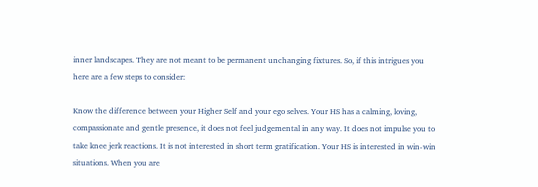inner landscapes. They are not meant to be permanent unchanging fixtures. So, if this intrigues you here are a few steps to consider:

Know the difference between your Higher Self and your ego selves. Your HS has a calming, loving, compassionate and gentle presence, it does not feel judgemental in any way. It does not impulse you to take knee jerk reactions. It is not interested in short term gratification. Your HS is interested in win-win situations. When you are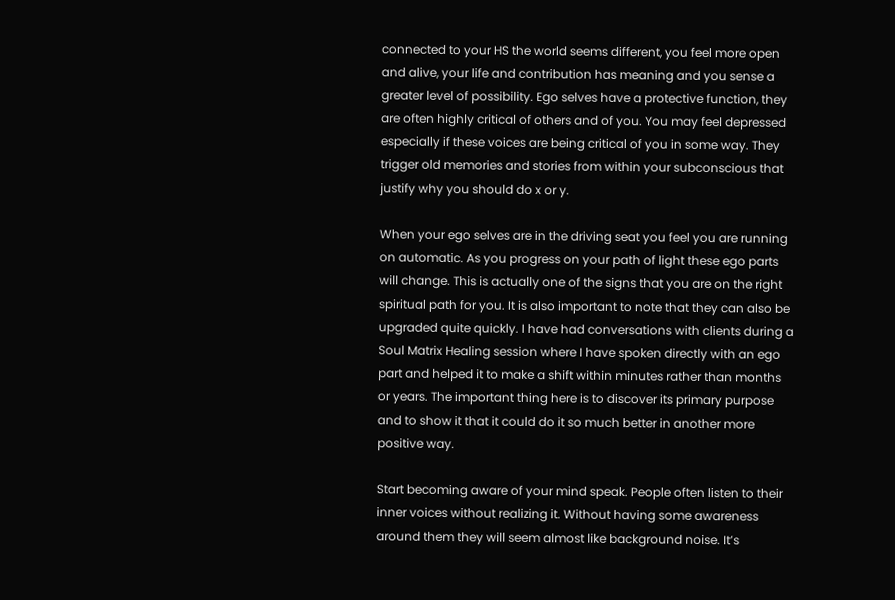connected to your HS the world seems different, you feel more open and alive, your life and contribution has meaning and you sense a greater level of possibility. Ego selves have a protective function, they are often highly critical of others and of you. You may feel depressed especially if these voices are being critical of you in some way. They trigger old memories and stories from within your subconscious that justify why you should do x or y.

When your ego selves are in the driving seat you feel you are running on automatic. As you progress on your path of light these ego parts will change. This is actually one of the signs that you are on the right spiritual path for you. It is also important to note that they can also be upgraded quite quickly. I have had conversations with clients during a Soul Matrix Healing session where I have spoken directly with an ego part and helped it to make a shift within minutes rather than months or years. The important thing here is to discover its primary purpose and to show it that it could do it so much better in another more positive way.

Start becoming aware of your mind speak. People often listen to their inner voices without realizing it. Without having some awareness around them they will seem almost like background noise. It’s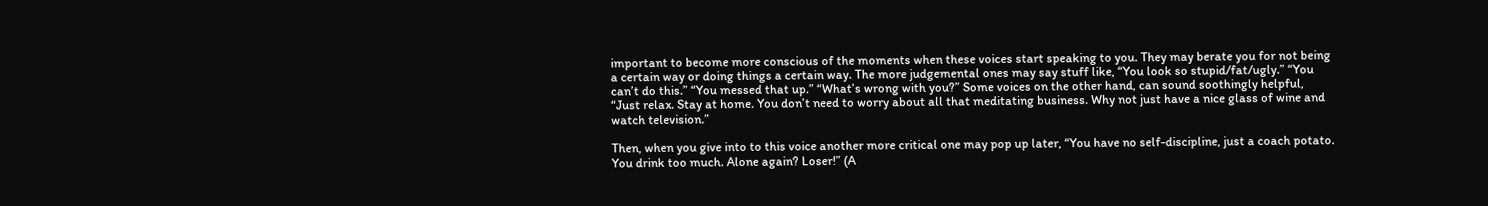important to become more conscious of the moments when these voices start speaking to you. They may berate you for not being a certain way or doing things a certain way. The more judgemental ones may say stuff like, “You look so stupid/fat/ugly.” “You can’t do this.” “You messed that up.” “What’s wrong with you?” Some voices on the other hand, can sound soothingly helpful, “Just relax. Stay at home. You don’t need to worry about all that meditating business. Why not just have a nice glass of wine and watch television.”

Then, when you give into to this voice another more critical one may pop up later, “You have no self-discipline, just a coach potato. You drink too much. Alone again? Loser!” (A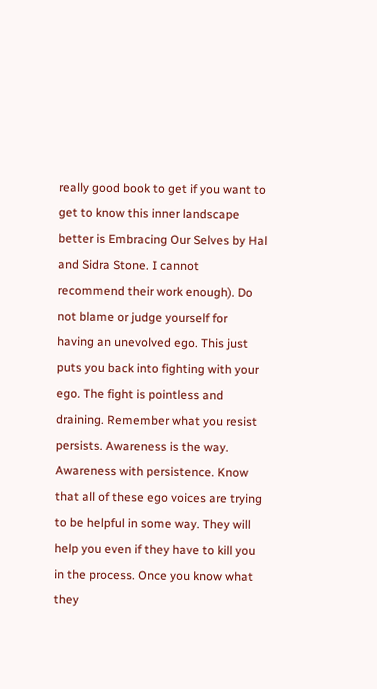really good book to get if you want to get to know this inner landscape better is Embracing Our Selves by Hal and Sidra Stone. I cannot recommend their work enough). Do not blame or judge yourself for having an unevolved ego. This just puts you back into fighting with your ego. The fight is pointless and draining. Remember what you resist persists. Awareness is the way. Awareness with persistence. Know that all of these ego voices are trying to be helpful in some way. They will help you even if they have to kill you in the process. Once you know what they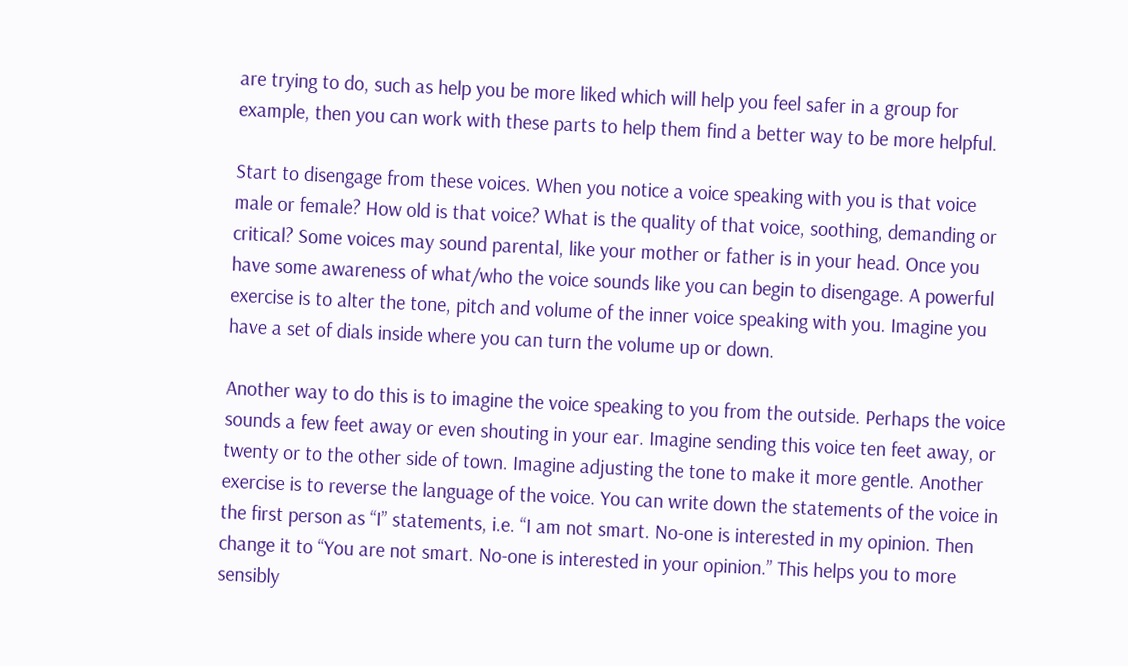are trying to do, such as help you be more liked which will help you feel safer in a group for example, then you can work with these parts to help them find a better way to be more helpful.

Start to disengage from these voices. When you notice a voice speaking with you is that voice male or female? How old is that voice? What is the quality of that voice, soothing, demanding or critical? Some voices may sound parental, like your mother or father is in your head. Once you have some awareness of what/who the voice sounds like you can begin to disengage. A powerful exercise is to alter the tone, pitch and volume of the inner voice speaking with you. Imagine you have a set of dials inside where you can turn the volume up or down.

Another way to do this is to imagine the voice speaking to you from the outside. Perhaps the voice sounds a few feet away or even shouting in your ear. Imagine sending this voice ten feet away, or twenty or to the other side of town. Imagine adjusting the tone to make it more gentle. Another exercise is to reverse the language of the voice. You can write down the statements of the voice in the first person as “I” statements, i.e. “I am not smart. No-one is interested in my opinion. Then change it to “You are not smart. No-one is interested in your opinion.” This helps you to more sensibly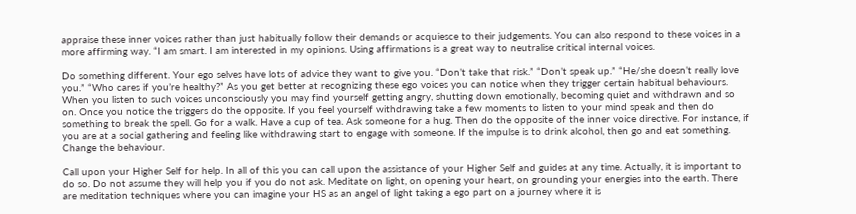appraise these inner voices rather than just habitually follow their demands or acquiesce to their judgements. You can also respond to these voices in a more affirming way. “I am smart. I am interested in my opinions. Using affirmations is a great way to neutralise critical internal voices.

Do something different. Your ego selves have lots of advice they want to give you. “Don’t take that risk.” “Don’t speak up.” “He/she doesn’t really love you.” “Who cares if you’re healthy?” As you get better at recognizing these ego voices you can notice when they trigger certain habitual behaviours. When you listen to such voices unconsciously you may find yourself getting angry, shutting down emotionally, becoming quiet and withdrawn and so on. Once you notice the triggers do the opposite. If you feel yourself withdrawing take a few moments to listen to your mind speak and then do something to break the spell. Go for a walk. Have a cup of tea. Ask someone for a hug. Then do the opposite of the inner voice directive. For instance, if you are at a social gathering and feeling like withdrawing start to engage with someone. If the impulse is to drink alcohol, then go and eat something. Change the behaviour.

Call upon your Higher Self for help. In all of this you can call upon the assistance of your Higher Self and guides at any time. Actually, it is important to do so. Do not assume they will help you if you do not ask. Meditate on light, on opening your heart, on grounding your energies into the earth. There are meditation techniques where you can imagine your HS as an angel of light taking a ego part on a journey where it is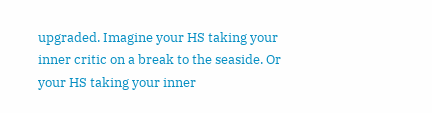upgraded. Imagine your HS taking your inner critic on a break to the seaside. Or your HS taking your inner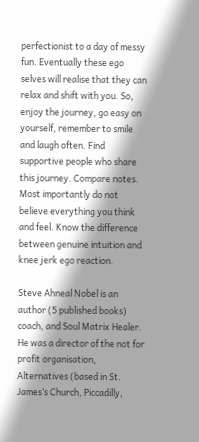perfectionist to a day of messy fun. Eventually these ego selves will realise that they can relax and shift with you. So, enjoy the journey, go easy on yourself, remember to smile and laugh often. Find supportive people who share this journey. Compare notes. Most importantly do not believe everything you think and feel. Know the difference between genuine intuition and knee jerk ego reaction.

Steve Ahneal Nobel is an author (5 published books) coach, and Soul Matrix Healer. He was a director of the not for profit organisation, Alternatives (based in St. James’s Church, Piccadilly,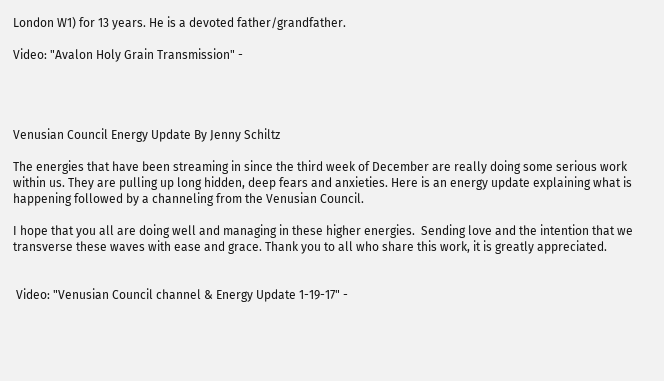London W1) for 13 years. He is a devoted father/grandfather.

Video: "Avalon Holy Grain Transmission" -




Venusian Council Energy Update By Jenny Schiltz

The energies that have been streaming in since the third week of December are really doing some serious work within us. They are pulling up long hidden, deep fears and anxieties. Here is an energy update explaining what is happening followed by a channeling from the Venusian Council.

I hope that you all are doing well and managing in these higher energies.  Sending love and the intention that we transverse these waves with ease and grace. Thank you to all who share this work, it is greatly appreciated.


 Video: "Venusian Council channel & Energy Update 1-19-17" -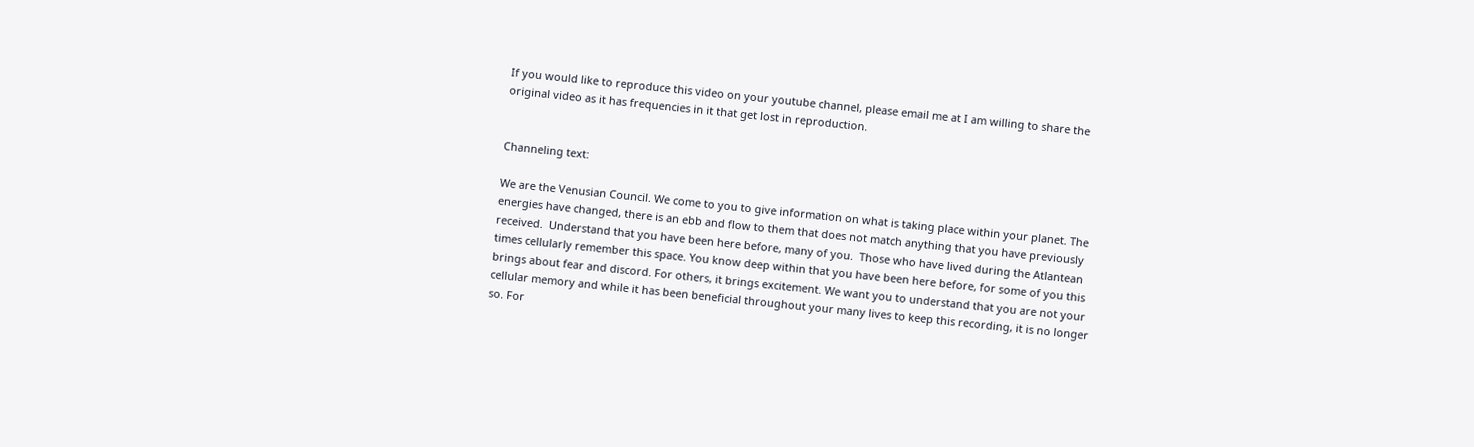If you would like to reproduce this video on your youtube channel, please email me at I am willing to share the original video as it has frequencies in it that get lost in reproduction.


Channeling text:

We are the Venusian Council. We come to you to give information on what is taking place within your planet. The energies have changed, there is an ebb and flow to them that does not match anything that you have previously received.  Understand that you have been here before, many of you.  Those who have lived during the Atlantean times cellularly remember this space. You know deep within that you have been here before, for some of you this brings about fear and discord. For others, it brings excitement. We want you to understand that you are not your cellular memory and while it has been beneficial throughout your many lives to keep this recording, it is no longer so. For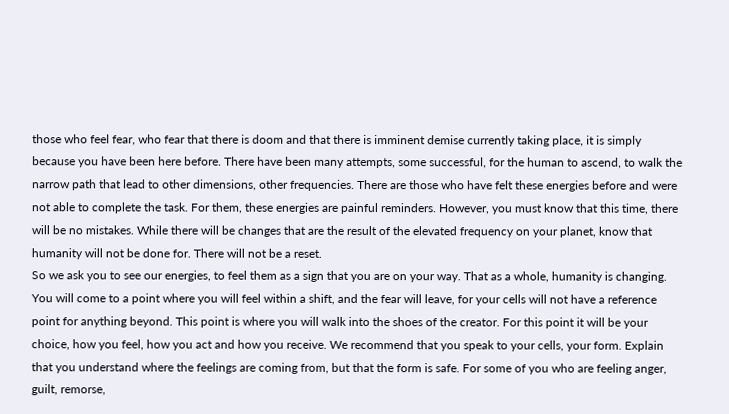those who feel fear, who fear that there is doom and that there is imminent demise currently taking place, it is simply because you have been here before. There have been many attempts, some successful, for the human to ascend, to walk the narrow path that lead to other dimensions, other frequencies. There are those who have felt these energies before and were not able to complete the task. For them, these energies are painful reminders. However, you must know that this time, there will be no mistakes. While there will be changes that are the result of the elevated frequency on your planet, know that humanity will not be done for. There will not be a reset.
So we ask you to see our energies, to feel them as a sign that you are on your way. That as a whole, humanity is changing.  You will come to a point where you will feel within a shift, and the fear will leave, for your cells will not have a reference point for anything beyond. This point is where you will walk into the shoes of the creator. For this point it will be your choice, how you feel, how you act and how you receive. We recommend that you speak to your cells, your form. Explain that you understand where the feelings are coming from, but that the form is safe. For some of you who are feeling anger, guilt, remorse,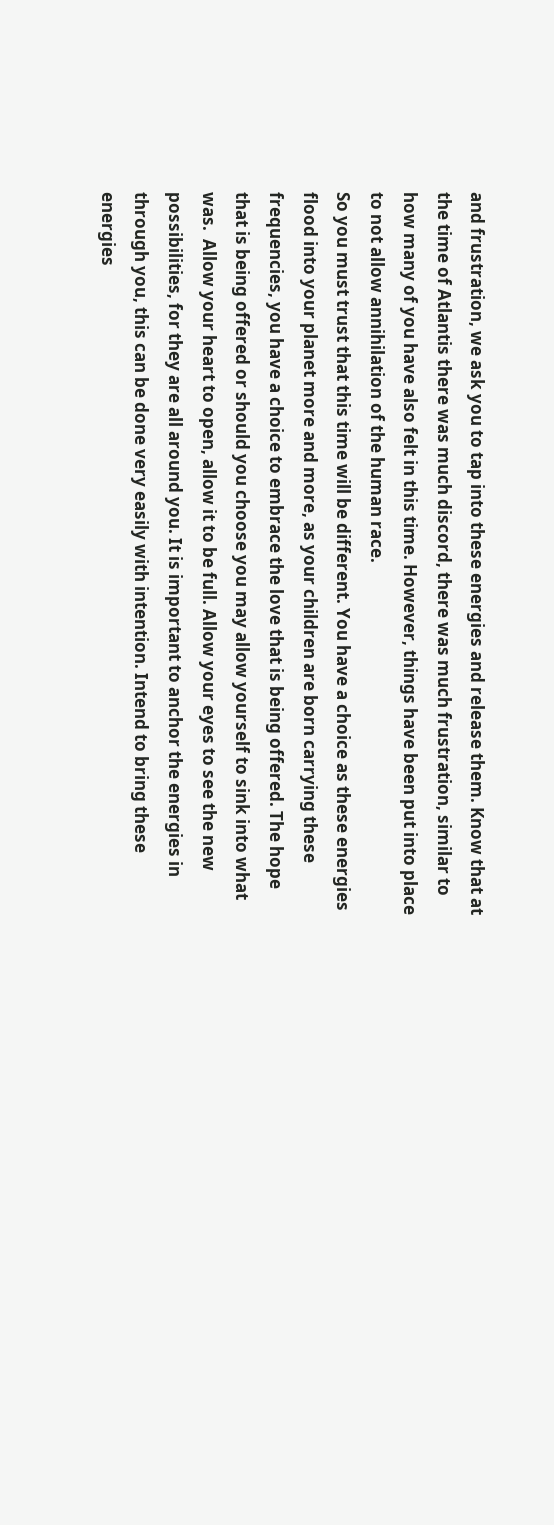and frustration, we ask you to tap into these energies and release them. Know that at the time of Atlantis there was much discord, there was much frustration, similar to how many of you have also felt in this time. However, things have been put into place to not allow annihilation of the human race.
So you must trust that this time will be different. You have a choice as these energies flood into your planet more and more, as your children are born carrying these frequencies, you have a choice to embrace the love that is being offered. The hope that is being offered or should you choose you may allow yourself to sink into what was.  Allow your heart to open, allow it to be full. Allow your eyes to see the new possibilities, for they are all around you. It is important to anchor the energies in through you, this can be done very easily with intention. Intend to bring these energies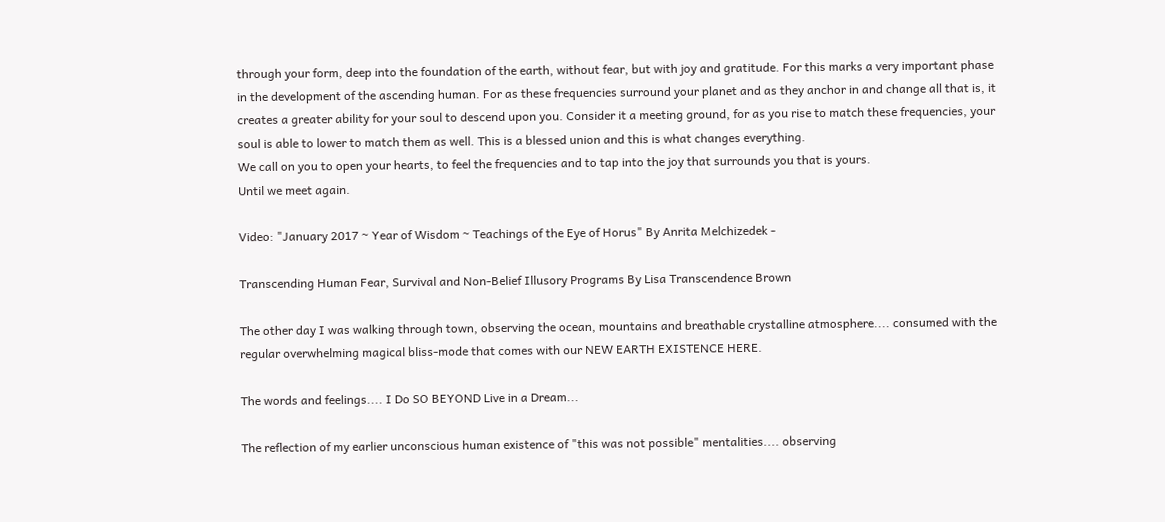through your form, deep into the foundation of the earth, without fear, but with joy and gratitude. For this marks a very important phase in the development of the ascending human. For as these frequencies surround your planet and as they anchor in and change all that is, it creates a greater ability for your soul to descend upon you. Consider it a meeting ground, for as you rise to match these frequencies, your soul is able to lower to match them as well. This is a blessed union and this is what changes everything.
We call on you to open your hearts, to feel the frequencies and to tap into the joy that surrounds you that is yours.
Until we meet again.

Video: "January 2017 ~ Year of Wisdom ~ Teachings of the Eye of Horus" By Anrita Melchizedek -

Transcending Human Fear, Survival and Non-Belief Illusory Programs By Lisa Transcendence Brown

The other day I was walking through town, observing the ocean, mountains and breathable crystalline atmosphere.... consumed with the regular overwhelming magical bliss-mode that comes with our NEW EARTH EXISTENCE HERE.

The words and feelings.... I Do SO BEYOND Live in a Dream...

The reflection of my earlier unconscious human existence of "this was not possible" mentalities.... observing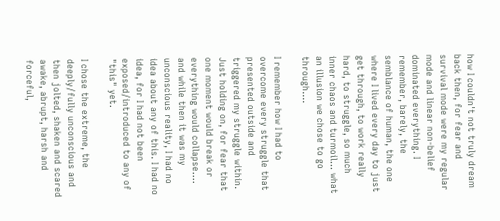how I couldn't not truly dream back then, for fear and survival mode were my regular mode and linear non-belief dominated everything. I remember, barely, the semblance of human, the one where I lived every day to just get through, to work really hard, to struggle, so much inner chaos and turmoil... what an illusion we chose to go through....

I remember how I had to overcome every struggle that presented outside and triggered my struggle within. Just holding on, for fear that one moment would break or everything would collapse.... and while then it was my unconscious reality, I had no idea about any of this. I had no idea, for I had not been exposed/introduced to any of "this" yet.

I chose the extreme, the deeply/fully unconscious and then jolted, shaken and scared awake, abrupt, harsh and forceful,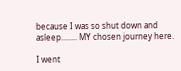because I was so shut down and asleep........ MY chosen journey here.

I went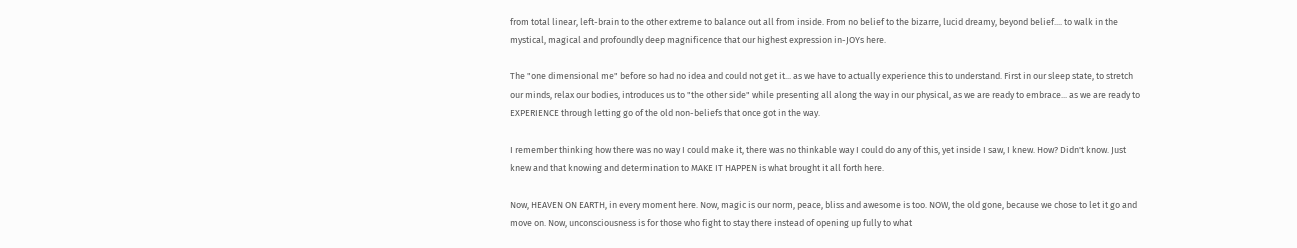from total linear, left-brain to the other extreme to balance out all from inside. From no belief to the bizarre, lucid dreamy, beyond belief.... to walk in the mystical, magical and profoundly deep magnificence that our highest expression in-JOYs here.

The "one dimensional me" before so had no idea and could not get it... as we have to actually experience this to understand. First in our sleep state, to stretch our minds, relax our bodies, introduces us to "the other side" while presenting all along the way in our physical, as we are ready to embrace... as we are ready to EXPERIENCE through letting go of the old non-beliefs that once got in the way.

I remember thinking how there was no way I could make it, there was no thinkable way I could do any of this, yet inside I saw, I knew. How? Didn't know. Just knew and that knowing and determination to MAKE IT HAPPEN is what brought it all forth here.

Now, HEAVEN ON EARTH, in every moment here. Now, magic is our norm, peace, bliss and awesome is too. NOW, the old gone, because we chose to let it go and move on. Now, unconsciousness is for those who fight to stay there instead of opening up fully to what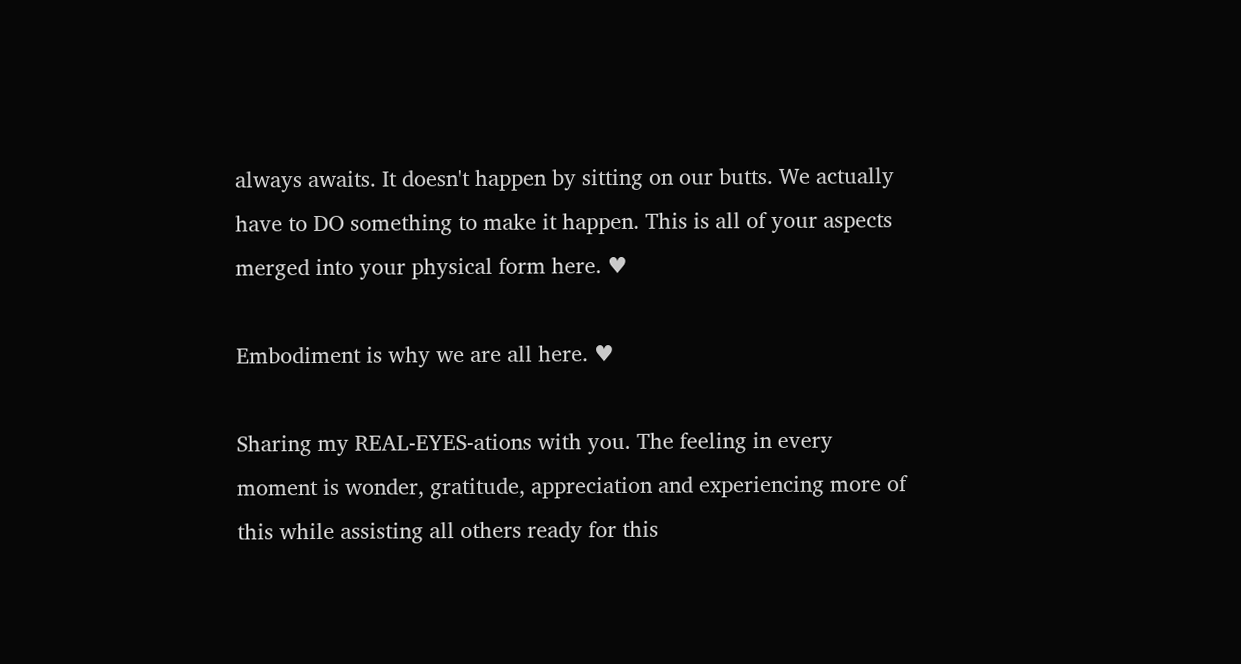always awaits. It doesn't happen by sitting on our butts. We actually have to DO something to make it happen. This is all of your aspects merged into your physical form here. ♥

Embodiment is why we are all here. ♥

Sharing my REAL-EYES-ations with you. The feeling in every moment is wonder, gratitude, appreciation and experiencing more of this while assisting all others ready for this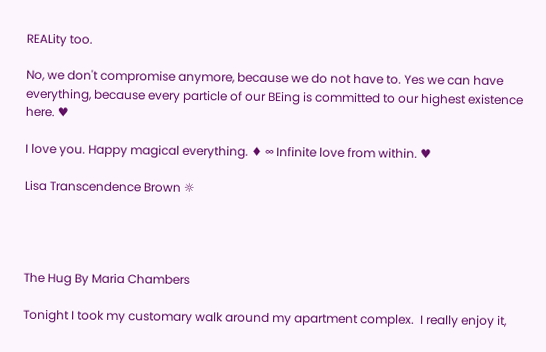REALity too.

No, we don't compromise anymore, because we do not have to. Yes we can have everything, because every particle of our BEing is committed to our highest existence here. ♥

I love you. Happy magical everything. ♦ ∞ Infinite love from within. ♥

Lisa Transcendence Brown ☼




The Hug By Maria Chambers

Tonight I took my customary walk around my apartment complex.  I really enjoy it,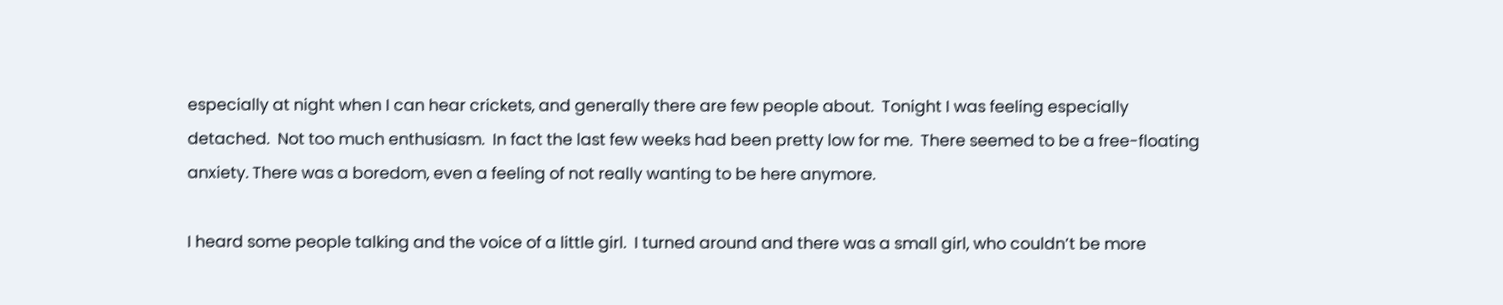especially at night when I can hear crickets, and generally there are few people about.  Tonight I was feeling especially detached.  Not too much enthusiasm.  In fact the last few weeks had been pretty low for me.  There seemed to be a free-floating anxiety. There was a boredom, even a feeling of not really wanting to be here anymore.

I heard some people talking and the voice of a little girl.  I turned around and there was a small girl, who couldn’t be more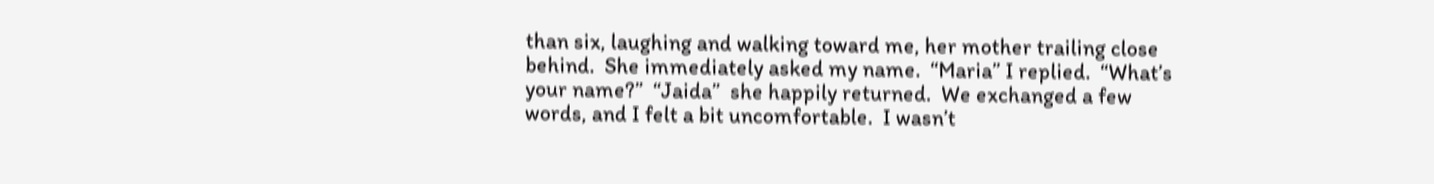than six, laughing and walking toward me, her mother trailing close behind.  She immediately asked my name.  “Maria” I replied.  “What’s your name?”  “Jaida”  she happily returned.  We exchanged a few words, and I felt a bit uncomfortable.  I wasn’t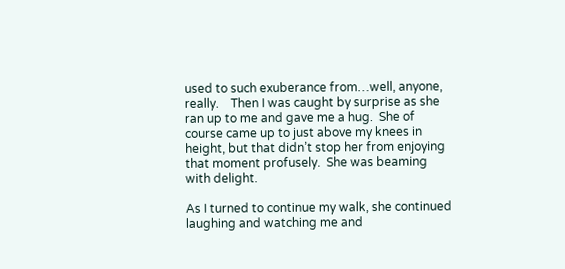used to such exuberance from…well, anyone, really.    Then I was caught by surprise as she ran up to me and gave me a hug.  She of course came up to just above my knees in height, but that didn’t stop her from enjoying that moment profusely.  She was beaming with delight.

As I turned to continue my walk, she continued laughing and watching me and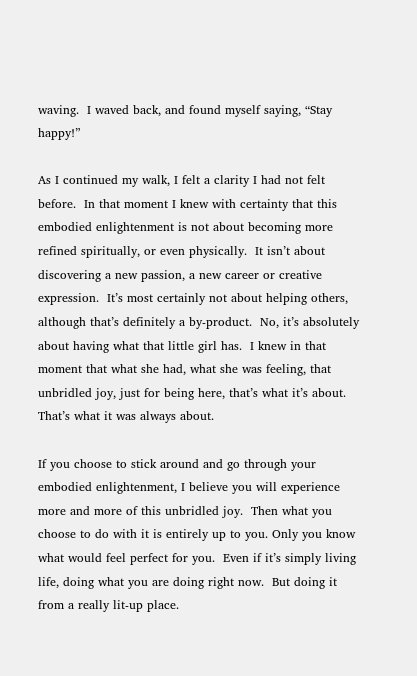waving.  I waved back, and found myself saying, “Stay happy!”

As I continued my walk, I felt a clarity I had not felt before.  In that moment I knew with certainty that this embodied enlightenment is not about becoming more refined spiritually, or even physically.  It isn’t about discovering a new passion, a new career or creative expression.  It’s most certainly not about helping others, although that’s definitely a by-product.  No, it’s absolutely about having what that little girl has.  I knew in that moment that what she had, what she was feeling, that unbridled joy, just for being here, that’s what it’s about.  That’s what it was always about.

If you choose to stick around and go through your embodied enlightenment, I believe you will experience more and more of this unbridled joy.  Then what you choose to do with it is entirely up to you. Only you know what would feel perfect for you.  Even if it’s simply living life, doing what you are doing right now.  But doing it from a really lit-up place.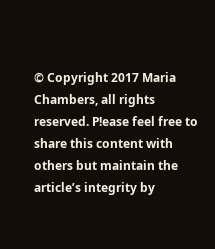© Copyright 2017 Maria Chambers, all rights reserved. P!ease feel free to share this content with others but maintain the article’s integrity by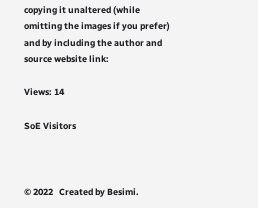copying it unaltered (while omitting the images if you prefer) and by including the author and source website link:

Views: 14

SoE Visitors



© 2022   Created by Besimi.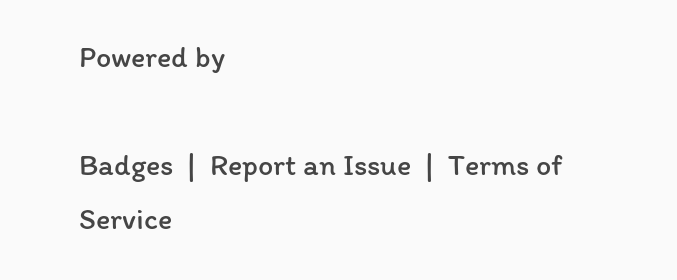Powered by

Badges  |  Report an Issue  |  Terms of Service